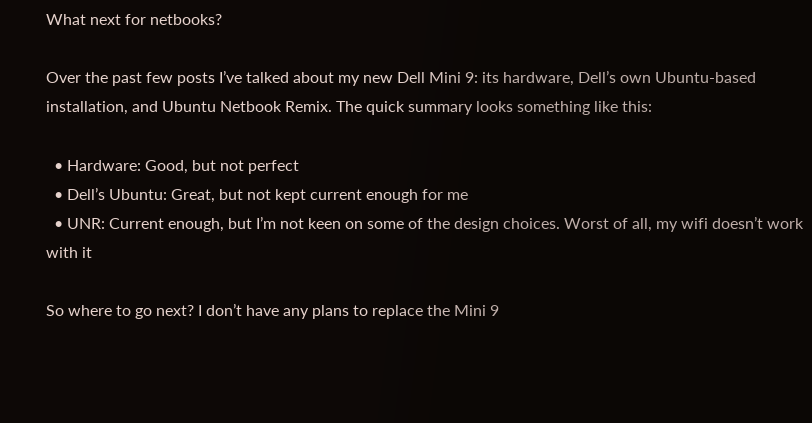What next for netbooks?

Over the past few posts I’ve talked about my new Dell Mini 9: its hardware, Dell’s own Ubuntu-based installation, and Ubuntu Netbook Remix. The quick summary looks something like this:

  • Hardware: Good, but not perfect
  • Dell’s Ubuntu: Great, but not kept current enough for me
  • UNR: Current enough, but I’m not keen on some of the design choices. Worst of all, my wifi doesn’t work with it

So where to go next? I don’t have any plans to replace the Mini 9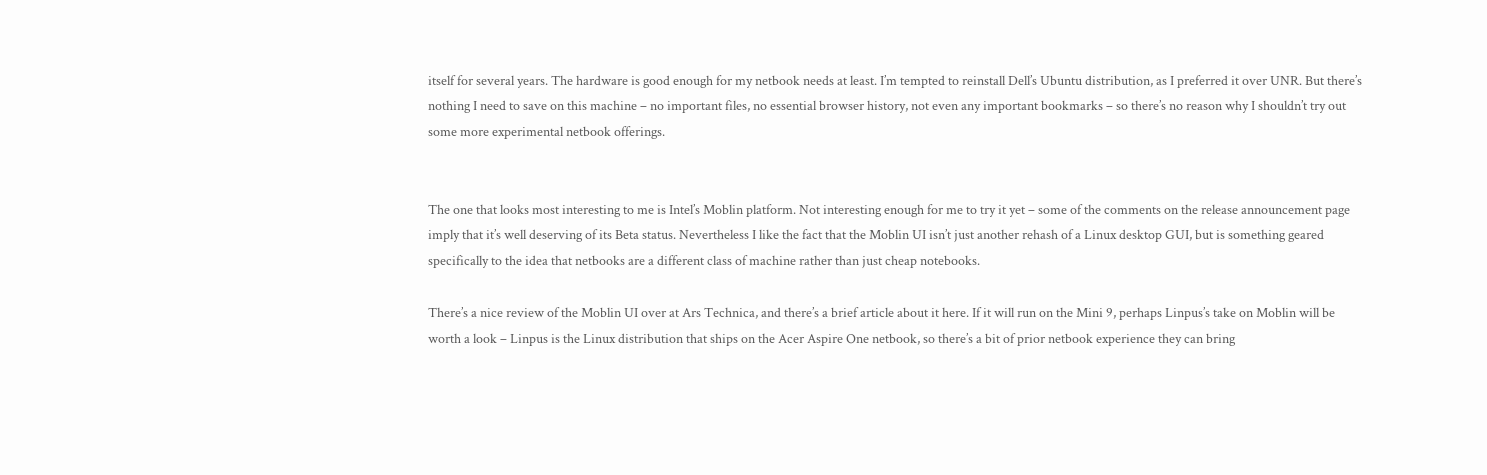itself for several years. The hardware is good enough for my netbook needs at least. I’m tempted to reinstall Dell’s Ubuntu distribution, as I preferred it over UNR. But there’s nothing I need to save on this machine – no important files, no essential browser history, not even any important bookmarks – so there’s no reason why I shouldn’t try out some more experimental netbook offerings.


The one that looks most interesting to me is Intel’s Moblin platform. Not interesting enough for me to try it yet – some of the comments on the release announcement page imply that it’s well deserving of its Beta status. Nevertheless I like the fact that the Moblin UI isn’t just another rehash of a Linux desktop GUI, but is something geared specifically to the idea that netbooks are a different class of machine rather than just cheap notebooks.

There’s a nice review of the Moblin UI over at Ars Technica, and there’s a brief article about it here. If it will run on the Mini 9, perhaps Linpus’s take on Moblin will be worth a look – Linpus is the Linux distribution that ships on the Acer Aspire One netbook, so there’s a bit of prior netbook experience they can bring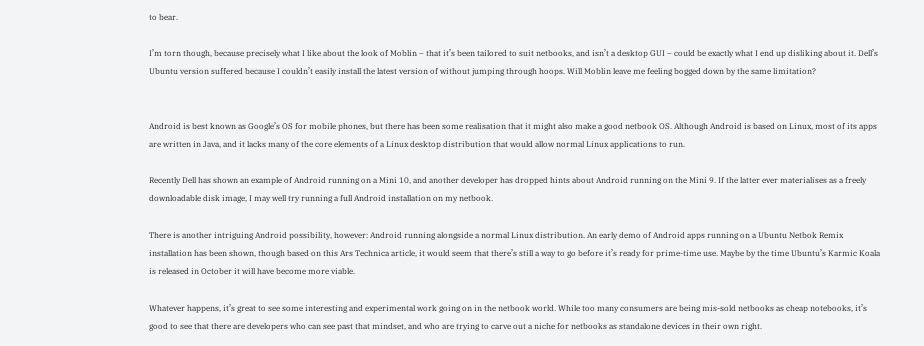to bear.

I’m torn though, because precisely what I like about the look of Moblin – that it’s been tailored to suit netbooks, and isn’t a desktop GUI – could be exactly what I end up disliking about it. Dell’s Ubuntu version suffered because I couldn’t easily install the latest version of without jumping through hoops. Will Moblin leave me feeling bogged down by the same limitation?


Android is best known as Google’s OS for mobile phones, but there has been some realisation that it might also make a good netbook OS. Although Android is based on Linux, most of its apps are written in Java, and it lacks many of the core elements of a Linux desktop distribution that would allow normal Linux applications to run.

Recently Dell has shown an example of Android running on a Mini 10, and another developer has dropped hints about Android running on the Mini 9. If the latter ever materialises as a freely downloadable disk image, I may well try running a full Android installation on my netbook.

There is another intriguing Android possibility, however: Android running alongside a normal Linux distribution. An early demo of Android apps running on a Ubuntu Netbok Remix installation has been shown, though based on this Ars Technica article, it would seem that there’s still a way to go before it’s ready for prime-time use. Maybe by the time Ubuntu’s Karmic Koala is released in October it will have become more viable.

Whatever happens, it’s great to see some interesting and experimental work going on in the netbook world. While too many consumers are being mis-sold netbooks as cheap notebooks, it’s good to see that there are developers who can see past that mindset, and who are trying to carve out a niche for netbooks as standalone devices in their own right.